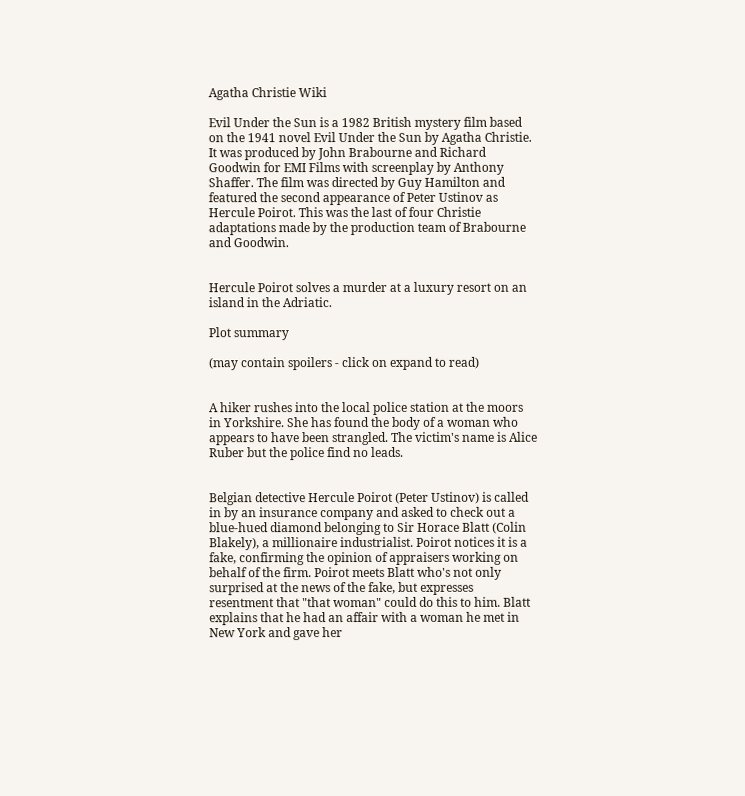Agatha Christie Wiki

Evil Under the Sun is a 1982 British mystery film based on the 1941 novel Evil Under the Sun by Agatha Christie. It was produced by John Brabourne and Richard Goodwin for EMI Films with screenplay by Anthony Shaffer. The film was directed by Guy Hamilton and featured the second appearance of Peter Ustinov as Hercule Poirot. This was the last of four Christie adaptations made by the production team of Brabourne and Goodwin.


Hercule Poirot solves a murder at a luxury resort on an island in the Adriatic.

Plot summary

(may contain spoilers - click on expand to read)


A hiker rushes into the local police station at the moors in Yorkshire. She has found the body of a woman who appears to have been strangled. The victim's name is Alice Ruber but the police find no leads.


Belgian detective Hercule Poirot (Peter Ustinov) is called in by an insurance company and asked to check out a blue-hued diamond belonging to Sir Horace Blatt (Colin Blakely), a millionaire industrialist. Poirot notices it is a fake, confirming the opinion of appraisers working on behalf of the firm. Poirot meets Blatt who's not only surprised at the news of the fake, but expresses resentment that "that woman" could do this to him. Blatt explains that he had an affair with a woman he met in New York and gave her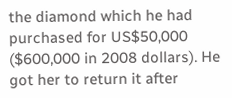the diamond which he had purchased for US$50,000 ($600,000 in 2008 dollars). He got her to return it after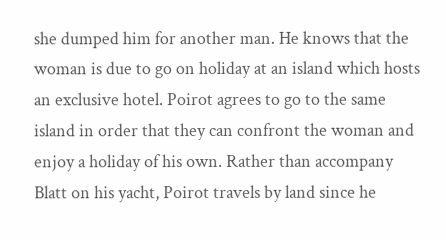she dumped him for another man. He knows that the woman is due to go on holiday at an island which hosts an exclusive hotel. Poirot agrees to go to the same island in order that they can confront the woman and enjoy a holiday of his own. Rather than accompany Blatt on his yacht, Poirot travels by land since he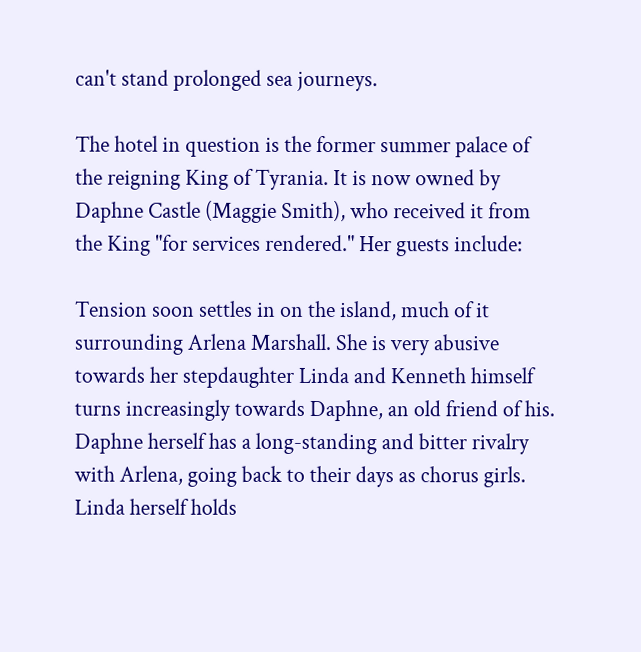can't stand prolonged sea journeys.

The hotel in question is the former summer palace of the reigning King of Tyrania. It is now owned by Daphne Castle (Maggie Smith), who received it from the King "for services rendered." Her guests include:

Tension soon settles in on the island, much of it surrounding Arlena Marshall. She is very abusive towards her stepdaughter Linda and Kenneth himself turns increasingly towards Daphne, an old friend of his. Daphne herself has a long-standing and bitter rivalry with Arlena, going back to their days as chorus girls. Linda herself holds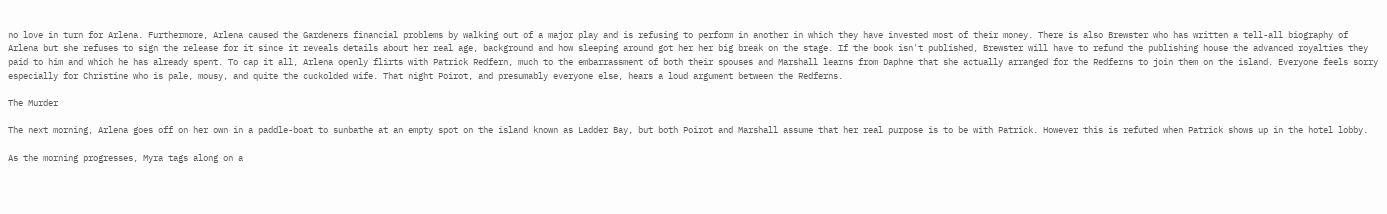no love in turn for Arlena. Furthermore, Arlena caused the Gardeners financial problems by walking out of a major play and is refusing to perform in another in which they have invested most of their money. There is also Brewster who has written a tell-all biography of Arlena but she refuses to sign the release for it since it reveals details about her real age, background and how sleeping around got her her big break on the stage. If the book isn't published, Brewster will have to refund the publishing house the advanced royalties they paid to him and which he has already spent. To cap it all, Arlena openly flirts with Patrick Redfern, much to the embarrassment of both their spouses and Marshall learns from Daphne that she actually arranged for the Redferns to join them on the island. Everyone feels sorry especially for Christine who is pale, mousy, and quite the cuckolded wife. That night Poirot, and presumably everyone else, hears a loud argument between the Redferns.

The Murder

The next morning, Arlena goes off on her own in a paddle-boat to sunbathe at an empty spot on the island known as Ladder Bay, but both Poirot and Marshall assume that her real purpose is to be with Patrick. However this is refuted when Patrick shows up in the hotel lobby.

As the morning progresses, Myra tags along on a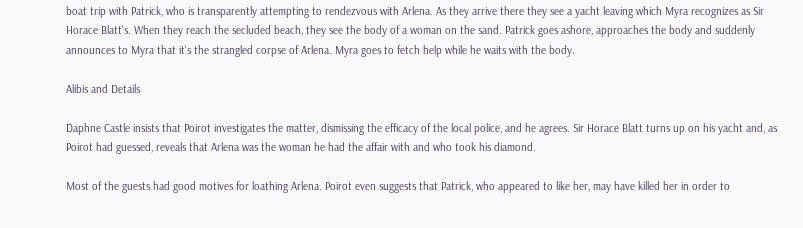boat trip with Patrick, who is transparently attempting to rendezvous with Arlena. As they arrive there they see a yacht leaving which Myra recognizes as Sir Horace Blatt's. When they reach the secluded beach, they see the body of a woman on the sand. Patrick goes ashore, approaches the body and suddenly announces to Myra that it's the strangled corpse of Arlena. Myra goes to fetch help while he waits with the body.

Alibis and Details

Daphne Castle insists that Poirot investigates the matter, dismissing the efficacy of the local police, and he agrees. Sir Horace Blatt turns up on his yacht and, as Poirot had guessed, reveals that Arlena was the woman he had the affair with and who took his diamond.

Most of the guests had good motives for loathing Arlena. Poirot even suggests that Patrick, who appeared to like her, may have killed her in order to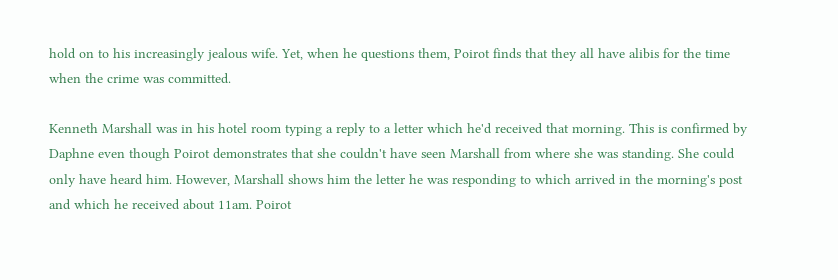hold on to his increasingly jealous wife. Yet, when he questions them, Poirot finds that they all have alibis for the time when the crime was committed.

Kenneth Marshall was in his hotel room typing a reply to a letter which he'd received that morning. This is confirmed by Daphne even though Poirot demonstrates that she couldn't have seen Marshall from where she was standing. She could only have heard him. However, Marshall shows him the letter he was responding to which arrived in the morning's post and which he received about 11am. Poirot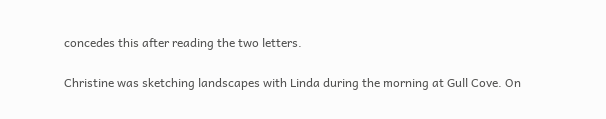concedes this after reading the two letters.

Christine was sketching landscapes with Linda during the morning at Gull Cove. On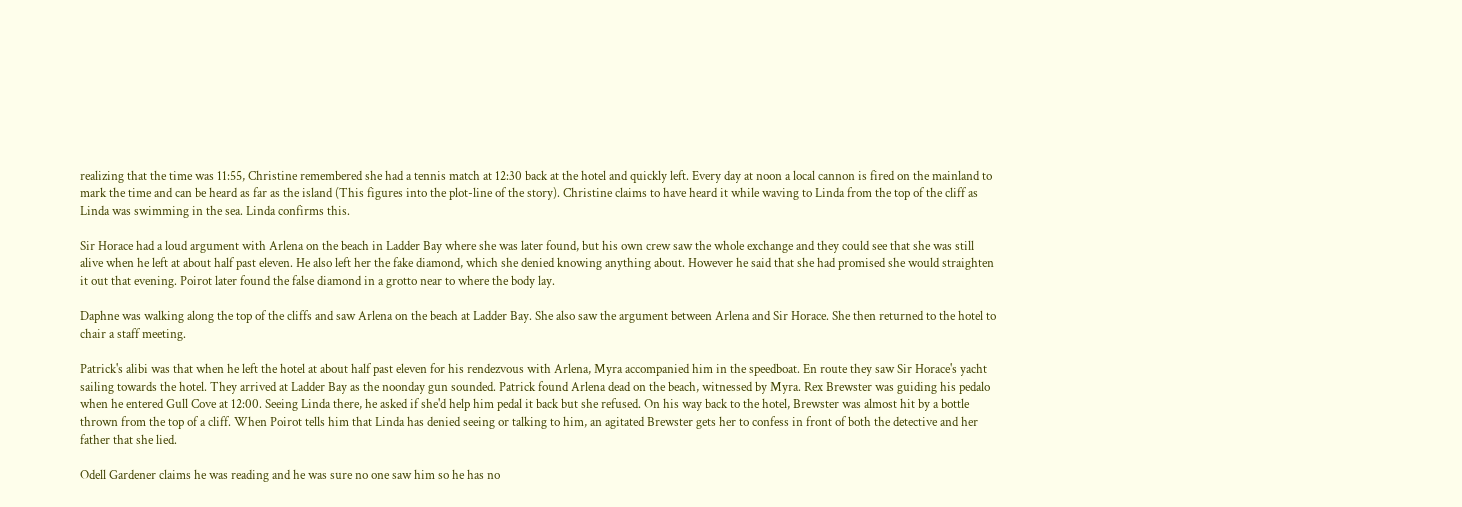realizing that the time was 11:55, Christine remembered she had a tennis match at 12:30 back at the hotel and quickly left. Every day at noon a local cannon is fired on the mainland to mark the time and can be heard as far as the island (This figures into the plot-line of the story). Christine claims to have heard it while waving to Linda from the top of the cliff as Linda was swimming in the sea. Linda confirms this.

Sir Horace had a loud argument with Arlena on the beach in Ladder Bay where she was later found, but his own crew saw the whole exchange and they could see that she was still alive when he left at about half past eleven. He also left her the fake diamond, which she denied knowing anything about. However he said that she had promised she would straighten it out that evening. Poirot later found the false diamond in a grotto near to where the body lay.

Daphne was walking along the top of the cliffs and saw Arlena on the beach at Ladder Bay. She also saw the argument between Arlena and Sir Horace. She then returned to the hotel to chair a staff meeting.

Patrick's alibi was that when he left the hotel at about half past eleven for his rendezvous with Arlena, Myra accompanied him in the speedboat. En route they saw Sir Horace's yacht sailing towards the hotel. They arrived at Ladder Bay as the noonday gun sounded. Patrick found Arlena dead on the beach, witnessed by Myra. Rex Brewster was guiding his pedalo when he entered Gull Cove at 12:00. Seeing Linda there, he asked if she'd help him pedal it back but she refused. On his way back to the hotel, Brewster was almost hit by a bottle thrown from the top of a cliff. When Poirot tells him that Linda has denied seeing or talking to him, an agitated Brewster gets her to confess in front of both the detective and her father that she lied.

Odell Gardener claims he was reading and he was sure no one saw him so he has no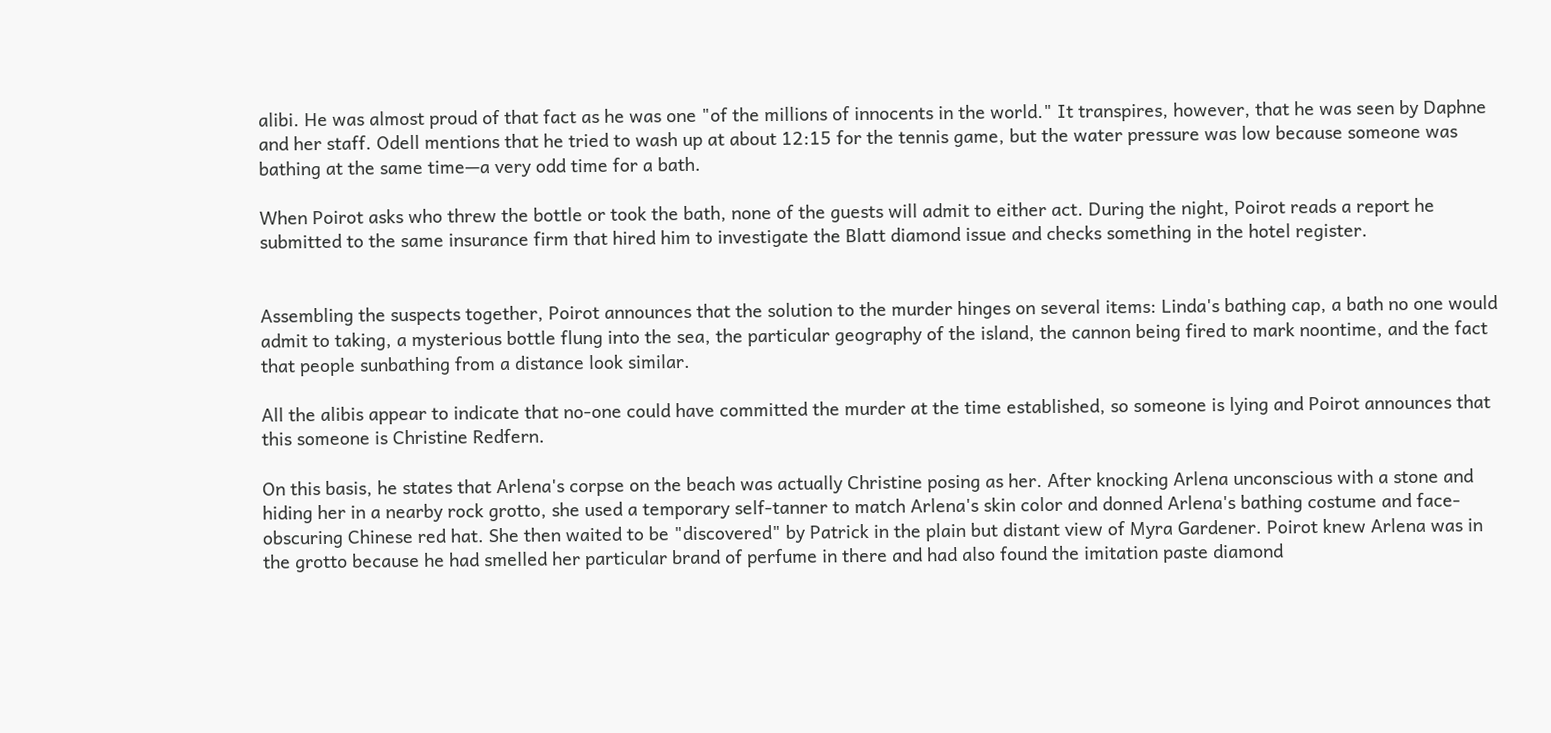alibi. He was almost proud of that fact as he was one "of the millions of innocents in the world." It transpires, however, that he was seen by Daphne and her staff. Odell mentions that he tried to wash up at about 12:15 for the tennis game, but the water pressure was low because someone was bathing at the same time—a very odd time for a bath.

When Poirot asks who threw the bottle or took the bath, none of the guests will admit to either act. During the night, Poirot reads a report he submitted to the same insurance firm that hired him to investigate the Blatt diamond issue and checks something in the hotel register.


Assembling the suspects together, Poirot announces that the solution to the murder hinges on several items: Linda's bathing cap, a bath no one would admit to taking, a mysterious bottle flung into the sea, the particular geography of the island, the cannon being fired to mark noontime, and the fact that people sunbathing from a distance look similar.

All the alibis appear to indicate that no-one could have committed the murder at the time established, so someone is lying and Poirot announces that this someone is Christine Redfern.

On this basis, he states that Arlena's corpse on the beach was actually Christine posing as her. After knocking Arlena unconscious with a stone and hiding her in a nearby rock grotto, she used a temporary self-tanner to match Arlena's skin color and donned Arlena's bathing costume and face-obscuring Chinese red hat. She then waited to be "discovered" by Patrick in the plain but distant view of Myra Gardener. Poirot knew Arlena was in the grotto because he had smelled her particular brand of perfume in there and had also found the imitation paste diamond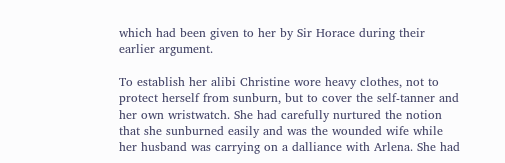which had been given to her by Sir Horace during their earlier argument.

To establish her alibi Christine wore heavy clothes, not to protect herself from sunburn, but to cover the self-tanner and her own wristwatch. She had carefully nurtured the notion that she sunburned easily and was the wounded wife while her husband was carrying on a dalliance with Arlena. She had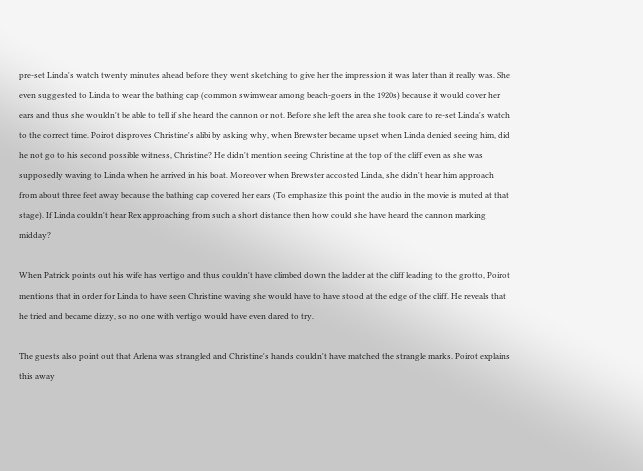pre-set Linda's watch twenty minutes ahead before they went sketching to give her the impression it was later than it really was. She even suggested to Linda to wear the bathing cap (common swimwear among beach-goers in the 1920s) because it would cover her ears and thus she wouldn't be able to tell if she heard the cannon or not. Before she left the area she took care to re-set Linda's watch to the correct time. Poirot disproves Christine's alibi by asking why, when Brewster became upset when Linda denied seeing him, did he not go to his second possible witness, Christine? He didn't mention seeing Christine at the top of the cliff even as she was supposedly waving to Linda when he arrived in his boat. Moreover when Brewster accosted Linda, she didn't hear him approach from about three feet away because the bathing cap covered her ears (To emphasize this point the audio in the movie is muted at that stage). If Linda couldn't hear Rex approaching from such a short distance then how could she have heard the cannon marking midday?

When Patrick points out his wife has vertigo and thus couldn't have climbed down the ladder at the cliff leading to the grotto, Poirot mentions that in order for Linda to have seen Christine waving she would have to have stood at the edge of the cliff. He reveals that he tried and became dizzy, so no one with vertigo would have even dared to try.

The guests also point out that Arlena was strangled and Christine's hands couldn't have matched the strangle marks. Poirot explains this away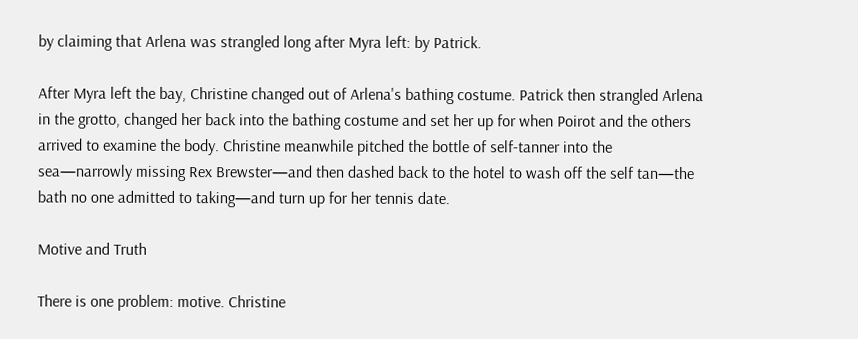by claiming that Arlena was strangled long after Myra left: by Patrick.

After Myra left the bay, Christine changed out of Arlena's bathing costume. Patrick then strangled Arlena in the grotto, changed her back into the bathing costume and set her up for when Poirot and the others arrived to examine the body. Christine meanwhile pitched the bottle of self-tanner into the sea—narrowly missing Rex Brewster—and then dashed back to the hotel to wash off the self tan—the bath no one admitted to taking—and turn up for her tennis date.

Motive and Truth

There is one problem: motive. Christine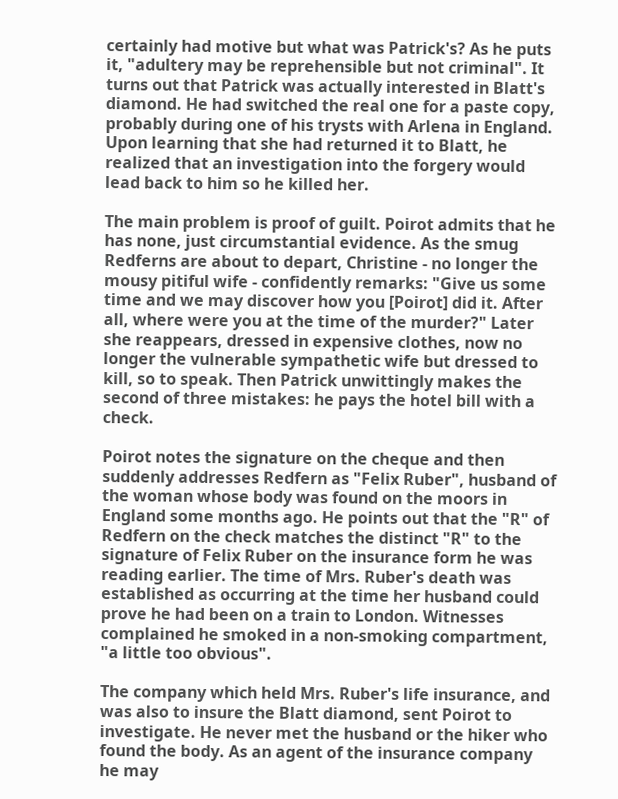certainly had motive but what was Patrick's? As he puts it, "adultery may be reprehensible but not criminal". It turns out that Patrick was actually interested in Blatt's diamond. He had switched the real one for a paste copy, probably during one of his trysts with Arlena in England. Upon learning that she had returned it to Blatt, he realized that an investigation into the forgery would lead back to him so he killed her.

The main problem is proof of guilt. Poirot admits that he has none, just circumstantial evidence. As the smug Redferns are about to depart, Christine - no longer the mousy pitiful wife - confidently remarks: "Give us some time and we may discover how you [Poirot] did it. After all, where were you at the time of the murder?" Later she reappears, dressed in expensive clothes, now no longer the vulnerable sympathetic wife but dressed to kill, so to speak. Then Patrick unwittingly makes the second of three mistakes: he pays the hotel bill with a check.

Poirot notes the signature on the cheque and then suddenly addresses Redfern as "Felix Ruber", husband of the woman whose body was found on the moors in England some months ago. He points out that the "R" of Redfern on the check matches the distinct "R" to the signature of Felix Ruber on the insurance form he was reading earlier. The time of Mrs. Ruber's death was established as occurring at the time her husband could prove he had been on a train to London. Witnesses complained he smoked in a non-smoking compartment, "a little too obvious".

The company which held Mrs. Ruber's life insurance, and was also to insure the Blatt diamond, sent Poirot to investigate. He never met the husband or the hiker who found the body. As an agent of the insurance company he may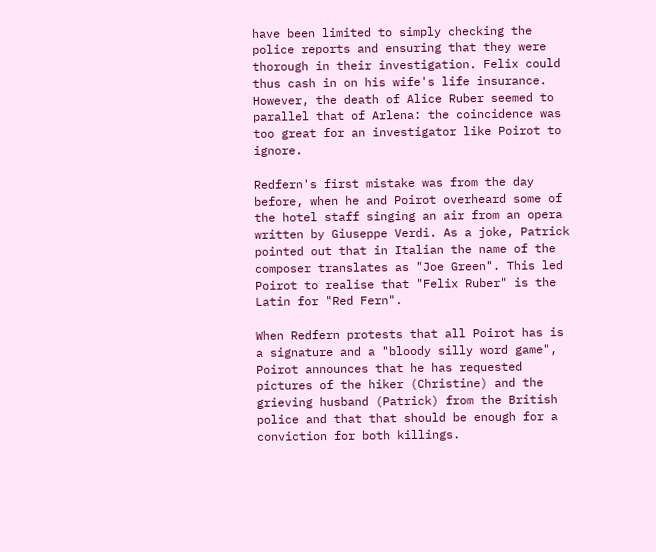have been limited to simply checking the police reports and ensuring that they were thorough in their investigation. Felix could thus cash in on his wife's life insurance. However, the death of Alice Ruber seemed to parallel that of Arlena: the coincidence was too great for an investigator like Poirot to ignore.

Redfern's first mistake was from the day before, when he and Poirot overheard some of the hotel staff singing an air from an opera written by Giuseppe Verdi. As a joke, Patrick pointed out that in Italian the name of the composer translates as "Joe Green". This led Poirot to realise that "Felix Ruber" is the Latin for "Red Fern".

When Redfern protests that all Poirot has is a signature and a "bloody silly word game", Poirot announces that he has requested pictures of the hiker (Christine) and the grieving husband (Patrick) from the British police and that that should be enough for a conviction for both killings.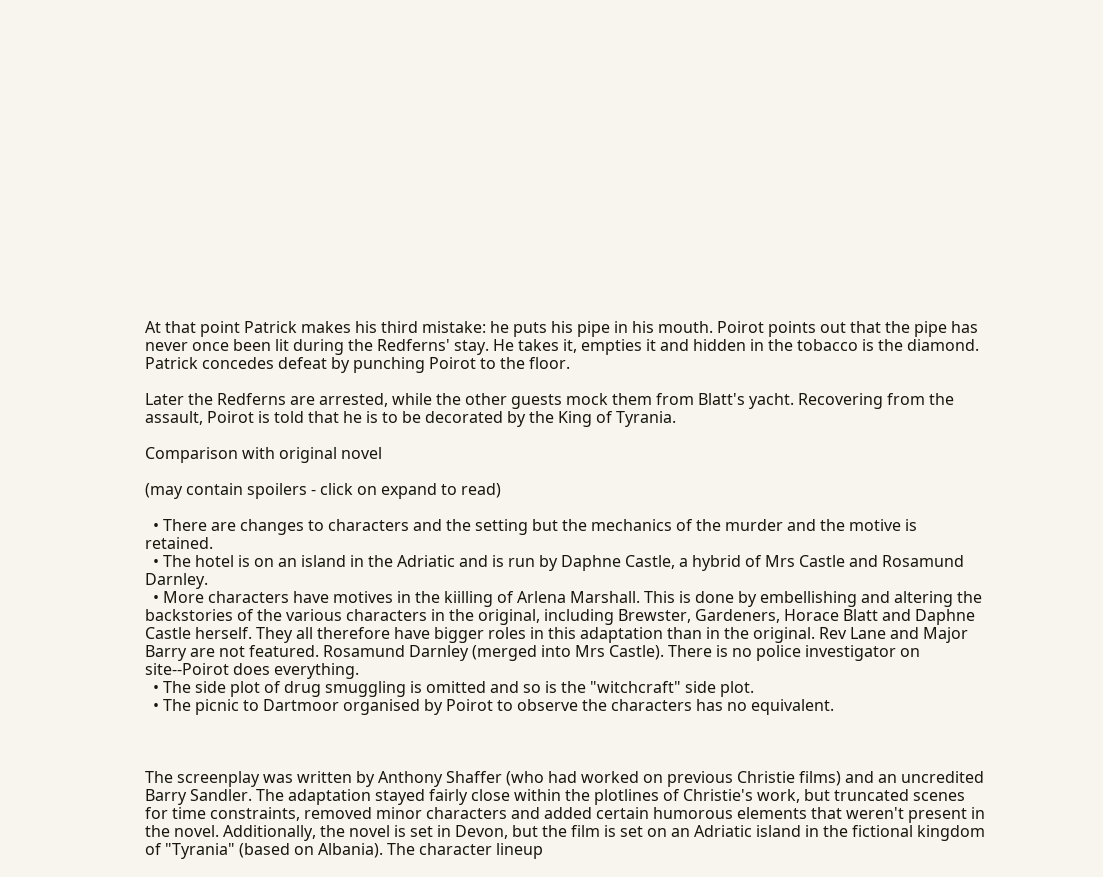At that point Patrick makes his third mistake: he puts his pipe in his mouth. Poirot points out that the pipe has never once been lit during the Redferns' stay. He takes it, empties it and hidden in the tobacco is the diamond. Patrick concedes defeat by punching Poirot to the floor.

Later the Redferns are arrested, while the other guests mock them from Blatt's yacht. Recovering from the assault, Poirot is told that he is to be decorated by the King of Tyrania.

Comparison with original novel

(may contain spoilers - click on expand to read)

  • There are changes to characters and the setting but the mechanics of the murder and the motive is retained.
  • The hotel is on an island in the Adriatic and is run by Daphne Castle, a hybrid of Mrs Castle and Rosamund Darnley.
  • More characters have motives in the kiilling of Arlena Marshall. This is done by embellishing and altering the backstories of the various characters in the original, including Brewster, Gardeners, Horace Blatt and Daphne Castle herself. They all therefore have bigger roles in this adaptation than in the original. Rev Lane and Major Barry are not featured. Rosamund Darnley (merged into Mrs Castle). There is no police investigator on site--Poirot does everything.
  • The side plot of drug smuggling is omitted and so is the "witchcraft" side plot.
  • The picnic to Dartmoor organised by Poirot to observe the characters has no equivalent.



The screenplay was written by Anthony Shaffer (who had worked on previous Christie films) and an uncredited Barry Sandler. The adaptation stayed fairly close within the plotlines of Christie's work, but truncated scenes for time constraints, removed minor characters and added certain humorous elements that weren't present in the novel. Additionally, the novel is set in Devon, but the film is set on an Adriatic island in the fictional kingdom of "Tyrania" (based on Albania). The character lineup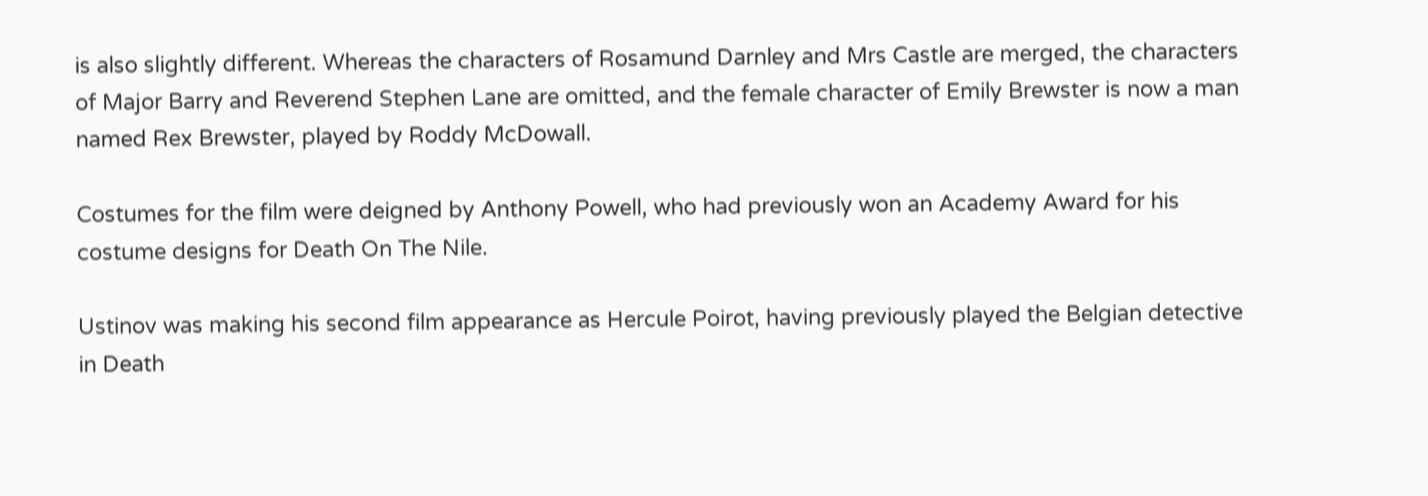is also slightly different. Whereas the characters of Rosamund Darnley and Mrs Castle are merged, the characters of Major Barry and Reverend Stephen Lane are omitted, and the female character of Emily Brewster is now a man named Rex Brewster, played by Roddy McDowall.

Costumes for the film were deigned by Anthony Powell, who had previously won an Academy Award for his costume designs for Death On The Nile.

Ustinov was making his second film appearance as Hercule Poirot, having previously played the Belgian detective in Death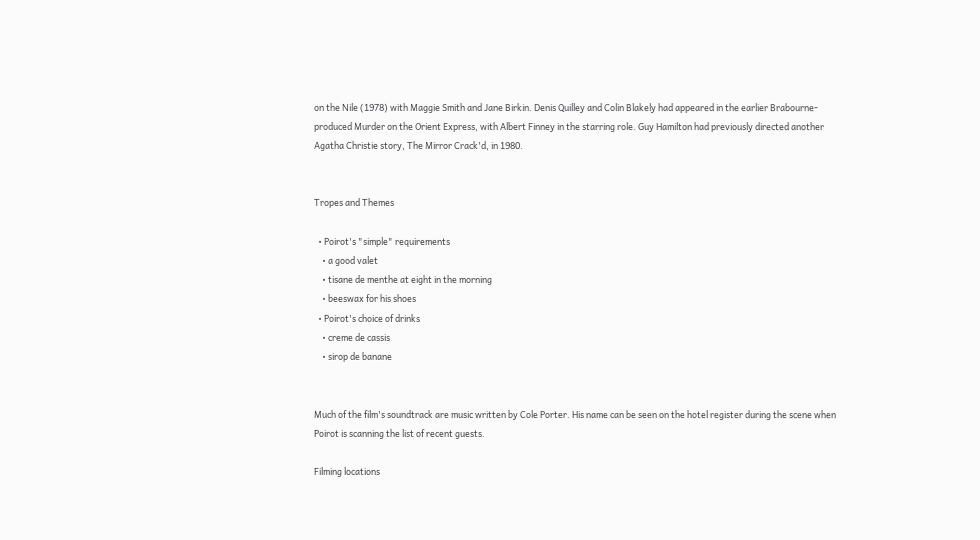on the Nile (1978) with Maggie Smith and Jane Birkin. Denis Quilley and Colin Blakely had appeared in the earlier Brabourne-produced Murder on the Orient Express, with Albert Finney in the starring role. Guy Hamilton had previously directed another Agatha Christie story, The Mirror Crack'd, in 1980.


Tropes and Themes

  • Poirot's "simple" requirements
    • a good valet
    • tisane de menthe at eight in the morning
    • beeswax for his shoes
  • Poirot's choice of drinks
    • creme de cassis
    • sirop de banane


Much of the film's soundtrack are music written by Cole Porter. His name can be seen on the hotel register during the scene when Poirot is scanning the list of recent guests.

Filming locations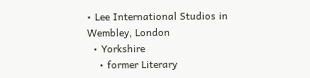• Lee International Studios in Wembley, London
  • Yorkshire
    • former Literary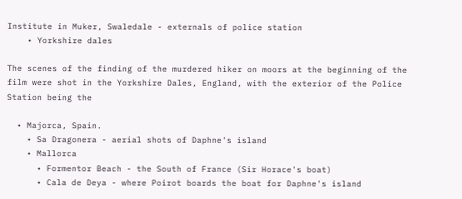Institute in Muker, Swaledale - externals of police station
    • Yorkshire dales

The scenes of the finding of the murdered hiker on moors at the beginning of the film were shot in the Yorkshire Dales, England, with the exterior of the Police Station being the

  • Majorca, Spain.
    • Sa Dragonera - aerial shots of Daphne's island
    • Mallorca
      • Formentor Beach - the South of France (Sir Horace's boat)
      • Cala de Deya - where Poirot boards the boat for Daphne's island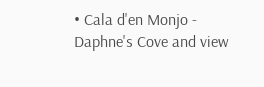• Cala d'en Monjo - Daphne's Cove and view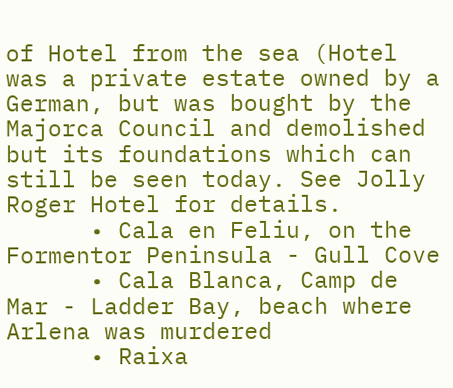of Hotel from the sea (Hotel was a private estate owned by a German, but was bought by the Majorca Council and demolished but its foundations which can still be seen today. See Jolly Roger Hotel for details.
      • Cala en Feliu, on the Formentor Peninsula - Gull Cove
      • Cala Blanca, Camp de Mar - Ladder Bay, beach where Arlena was murdered
      • Raixa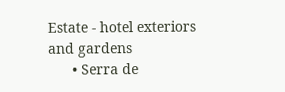Estate - hotel exteriors and gardens
      • Serra de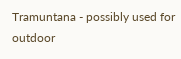Tramuntana - possibly used for outdoor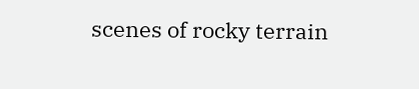scenes of rocky terrain